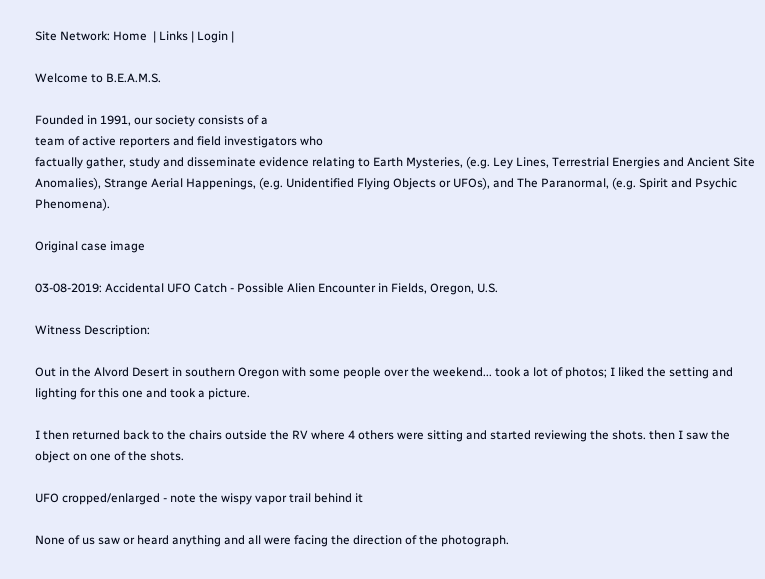Site Network: Home  | Links | Login |

Welcome to B.E.A.M.S.

Founded in 1991, our society consists of a
team of active reporters and field investigators who
factually gather, study and disseminate evidence relating to Earth Mysteries, (e.g. Ley Lines, Terrestrial Energies and Ancient Site Anomalies), Strange Aerial Happenings, (e.g. Unidentified Flying Objects or UFOs), and The Paranormal, (e.g. Spirit and Psychic Phenomena).

Original case image

03-08-2019: Accidental UFO Catch - Possible Alien Encounter in Fields, Oregon, U.S.

Witness Description:

Out in the Alvord Desert in southern Oregon with some people over the weekend... took a lot of photos; I liked the setting and lighting for this one and took a picture.

I then returned back to the chairs outside the RV where 4 others were sitting and started reviewing the shots. then I saw the object on one of the shots.

UFO cropped/enlarged - note the wispy vapor trail behind it

None of us saw or heard anything and all were facing the direction of the photograph.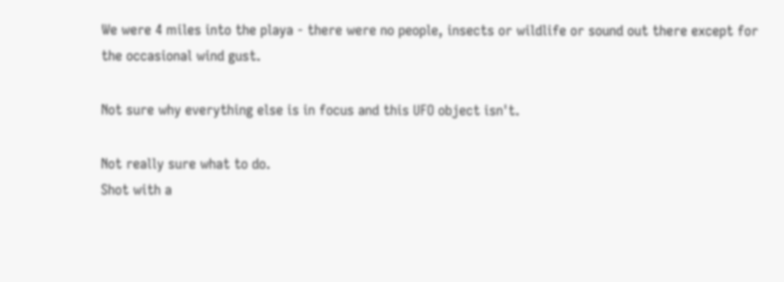We were 4 miles into the playa - there were no people, insects or wildlife or sound out there except for the occasional wind gust.

Not sure why everything else is in focus and this UFO object isn't.

Not really sure what to do.
Shot with a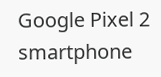Google Pixel 2 smartphone